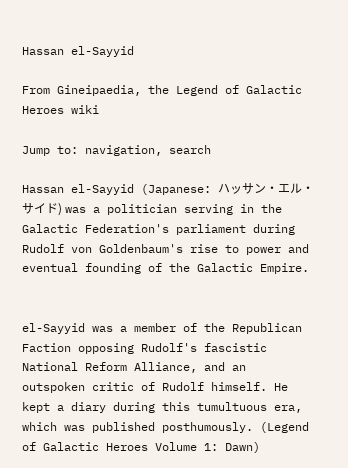Hassan el-Sayyid

From Gineipaedia, the Legend of Galactic Heroes wiki

Jump to: navigation, search

Hassan el-Sayyid (Japanese: ハッサン・エル・サイド) was a politician serving in the Galactic Federation's parliament during Rudolf von Goldenbaum's rise to power and eventual founding of the Galactic Empire.


el-Sayyid was a member of the Republican Faction opposing Rudolf's fascistic National Reform Alliance, and an outspoken critic of Rudolf himself. He kept a diary during this tumultuous era, which was published posthumously. (Legend of Galactic Heroes Volume 1: Dawn)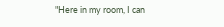"Here in my room, I can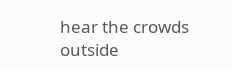hear the crowds outside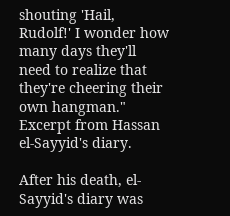shouting 'Hail, Rudolf!' I wonder how many days they'll need to realize that they're cheering their own hangman."
Excerpt from Hassan el-Sayyid's diary.

After his death, el-Sayyid's diary was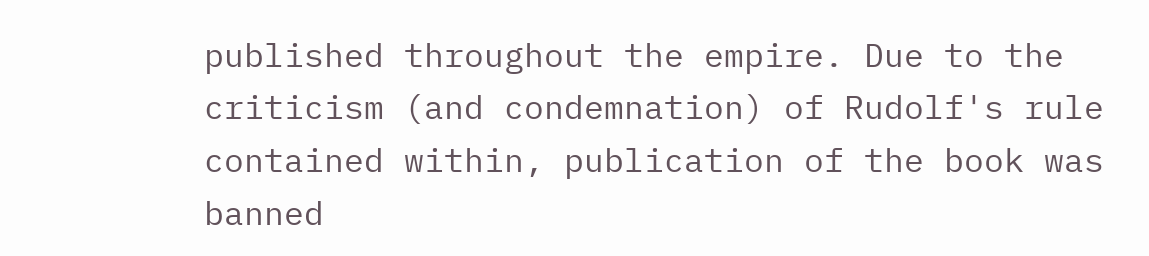published throughout the empire. Due to the criticism (and condemnation) of Rudolf's rule contained within, publication of the book was banned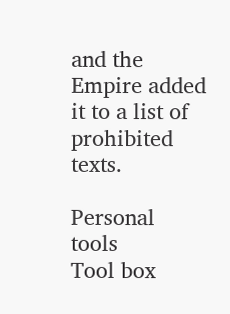and the Empire added it to a list of prohibited texts.

Personal tools
Tool box